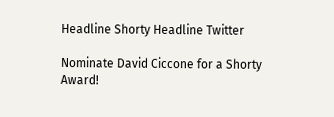Headline Shorty Headline Twitter

Nominate David Ciccone for a Shorty Award!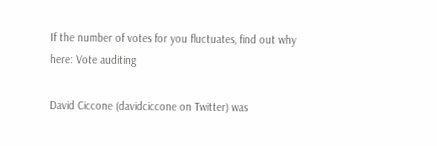If the number of votes for you fluctuates, find out why here: Vote auditing

David Ciccone (davidciccone on Twitter) was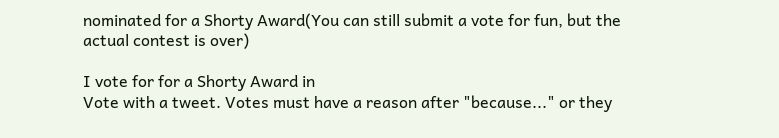nominated for a Shorty Award(You can still submit a vote for fun, but the actual contest is over)

I vote for for a Shorty Award in
Vote with a tweet. Votes must have a reason after "because..." or they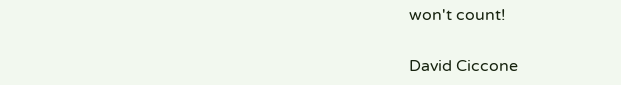won't count!

David Ciccone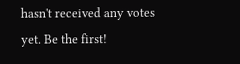hasn't received any votes yet. Be the first!